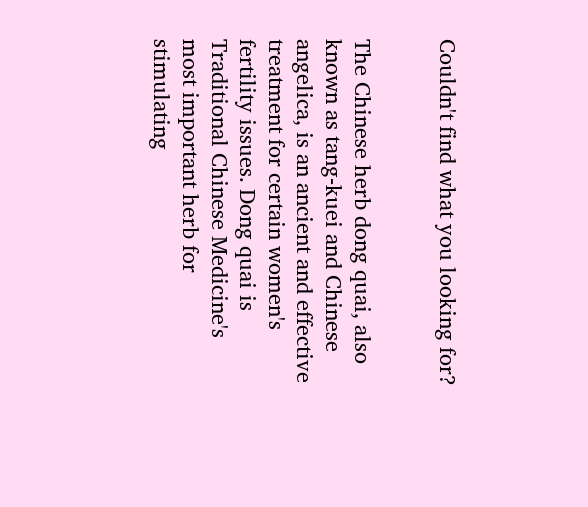Couldn't find what you looking for?


The Chinese herb dong quai, also known as tang-kuei and Chinese angelica, is an ancient and effective treatment for certain women's fertility issues. Dong quai is Traditional Chinese Medicine's most important herb for stimulating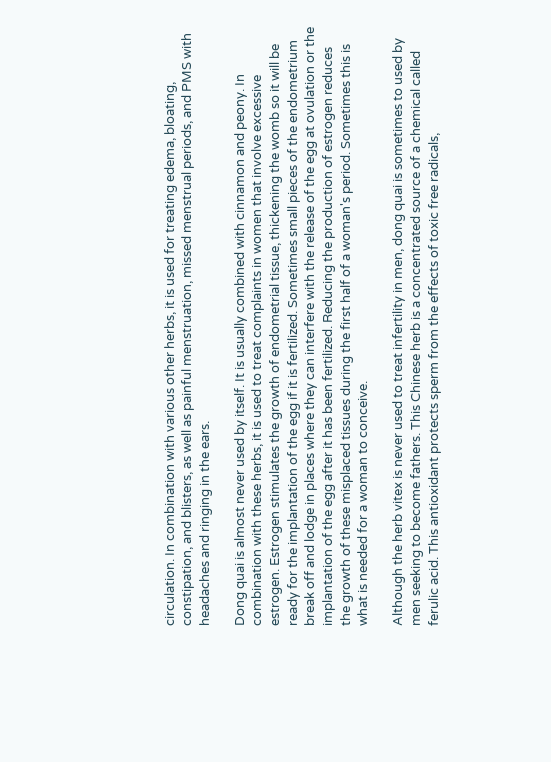circulation. In combination with various other herbs, it is used for treating edema, bloating, constipation, and blisters, as well as painful menstruation, missed menstrual periods, and PMS with headaches and ringing in the ears.

Dong quai is almost never used by itself. It is usually combined with cinnamon and peony. In combination with these herbs, it is used to treat complaints in women that involve excessive estrogen. Estrogen stimulates the growth of endometrial tissue, thickening the womb so it will be ready for the implantation of the egg if it is fertilized. Sometimes small pieces of the endometrium break off and lodge in places where they can interfere with the release of the egg at ovulation or the implantation of the egg after it has been fertilized. Reducing the production of estrogen reduces the growth of these misplaced tissues during the first half of a woman's period. Sometimes this is what is needed for a woman to conceive.

Although the herb vitex is never used to treat infertility in men, dong quai is sometimes to used by men seeking to become fathers. This Chinese herb is a concentrated source of a chemical called ferulic acid. This antioxidant protects sperm from the effects of toxic free radicals,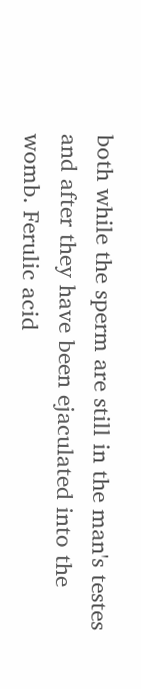both while the sperm are still in the man's testes and after they have been ejaculated into the womb. Ferulic acid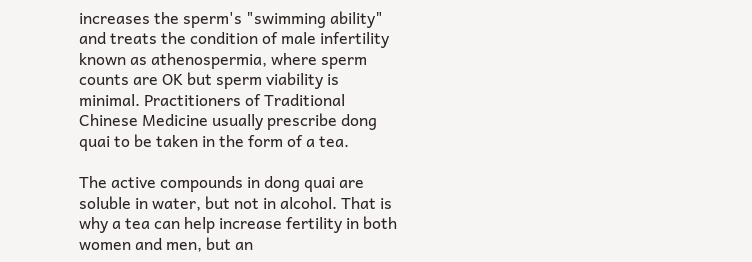increases the sperm's "swimming ability" and treats the condition of male infertility known as athenospermia, where sperm counts are OK but sperm viability is minimal. Practitioners of Traditional Chinese Medicine usually prescribe dong quai to be taken in the form of a tea.

The active compounds in dong quai are soluble in water, but not in alcohol. That is why a tea can help increase fertility in both women and men, but an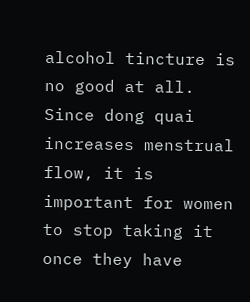alcohol tincture is no good at all. Since dong quai increases menstrual flow, it is important for women to stop taking it once they have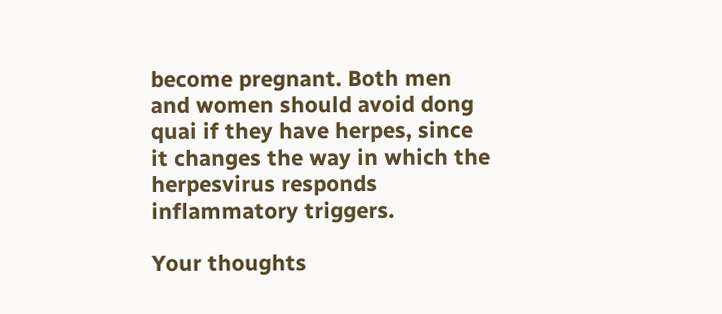become pregnant. Both men and women should avoid dong quai if they have herpes, since it changes the way in which the herpesvirus responds inflammatory triggers.

Your thoughts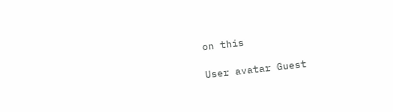on this

User avatar Guest